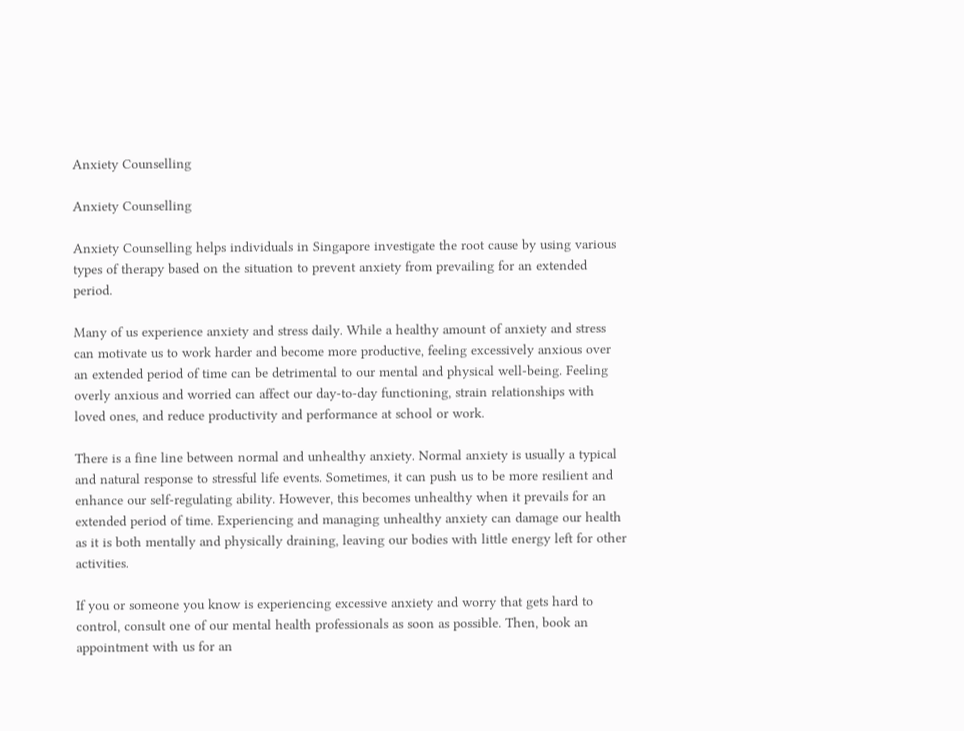Anxiety Counselling

Anxiety Counselling

Anxiety Counselling helps individuals in Singapore investigate the root cause by using various types of therapy based on the situation to prevent anxiety from prevailing for an extended period.

Many of us experience anxiety and stress daily. While a healthy amount of anxiety and stress can motivate us to work harder and become more productive, feeling excessively anxious over an extended period of time can be detrimental to our mental and physical well-being. Feeling overly anxious and worried can affect our day-to-day functioning, strain relationships with loved ones, and reduce productivity and performance at school or work.

There is a fine line between normal and unhealthy anxiety. Normal anxiety is usually a typical and natural response to stressful life events. Sometimes, it can push us to be more resilient and enhance our self-regulating ability. However, this becomes unhealthy when it prevails for an extended period of time. Experiencing and managing unhealthy anxiety can damage our health as it is both mentally and physically draining, leaving our bodies with little energy left for other activities.

If you or someone you know is experiencing excessive anxiety and worry that gets hard to control, consult one of our mental health professionals as soon as possible. Then, book an appointment with us for an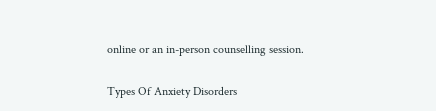online or an in-person counselling session.

Types Of Anxiety Disorders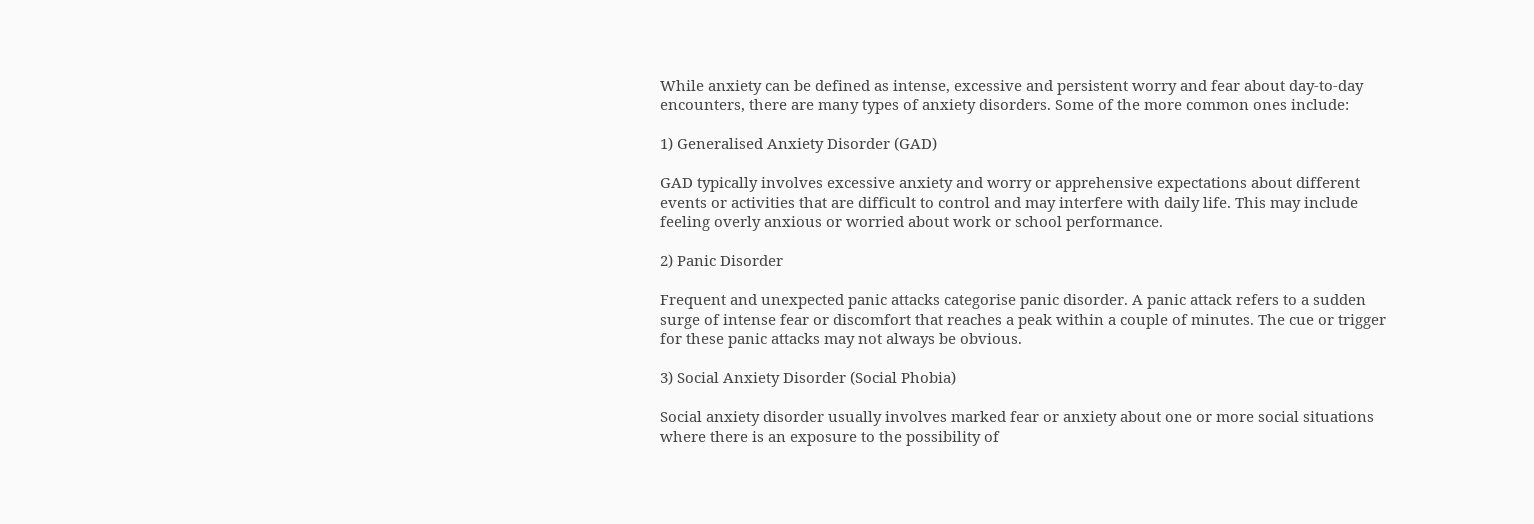While anxiety can be defined as intense, excessive and persistent worry and fear about day-to-day encounters, there are many types of anxiety disorders. Some of the more common ones include:

1) Generalised Anxiety Disorder (GAD)

GAD typically involves excessive anxiety and worry or apprehensive expectations about different events or activities that are difficult to control and may interfere with daily life. This may include feeling overly anxious or worried about work or school performance.

2) Panic Disorder

Frequent and unexpected panic attacks categorise panic disorder. A panic attack refers to a sudden surge of intense fear or discomfort that reaches a peak within a couple of minutes. The cue or trigger for these panic attacks may not always be obvious.

3) Social Anxiety Disorder (Social Phobia)

Social anxiety disorder usually involves marked fear or anxiety about one or more social situations where there is an exposure to the possibility of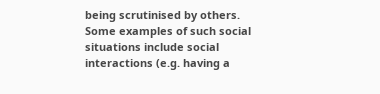being scrutinised by others. Some examples of such social situations include social interactions (e.g. having a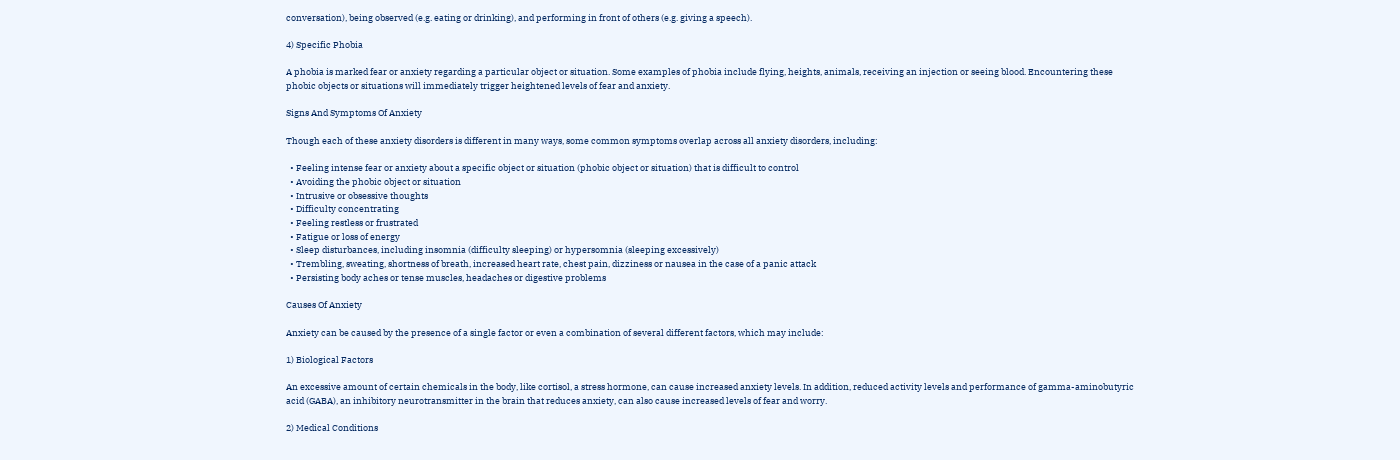conversation), being observed (e.g. eating or drinking), and performing in front of others (e.g. giving a speech).

4) Specific Phobia

A phobia is marked fear or anxiety regarding a particular object or situation. Some examples of phobia include flying, heights, animals, receiving an injection or seeing blood. Encountering these phobic objects or situations will immediately trigger heightened levels of fear and anxiety.

Signs And Symptoms Of Anxiety

Though each of these anxiety disorders is different in many ways, some common symptoms overlap across all anxiety disorders, including:

  • Feeling intense fear or anxiety about a specific object or situation (phobic object or situation) that is difficult to control
  • Avoiding the phobic object or situation
  • Intrusive or obsessive thoughts
  • Difficulty concentrating
  • Feeling restless or frustrated
  • Fatigue or loss of energy
  • Sleep disturbances, including insomnia (difficulty sleeping) or hypersomnia (sleeping excessively)
  • Trembling, sweating, shortness of breath, increased heart rate, chest pain, dizziness or nausea in the case of a panic attack
  • Persisting body aches or tense muscles, headaches or digestive problems

Causes Of Anxiety

Anxiety can be caused by the presence of a single factor or even a combination of several different factors, which may include:

1) Biological Factors

An excessive amount of certain chemicals in the body, like cortisol, a stress hormone, can cause increased anxiety levels. In addition, reduced activity levels and performance of gamma-aminobutyric acid (GABA), an inhibitory neurotransmitter in the brain that reduces anxiety, can also cause increased levels of fear and worry.

2) Medical Conditions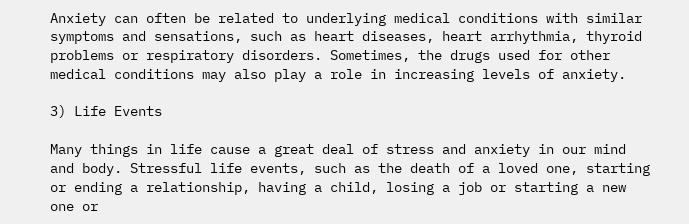Anxiety can often be related to underlying medical conditions with similar symptoms and sensations, such as heart diseases, heart arrhythmia, thyroid problems or respiratory disorders. Sometimes, the drugs used for other medical conditions may also play a role in increasing levels of anxiety.

3) Life Events

Many things in life cause a great deal of stress and anxiety in our mind and body. Stressful life events, such as the death of a loved one, starting or ending a relationship, having a child, losing a job or starting a new one or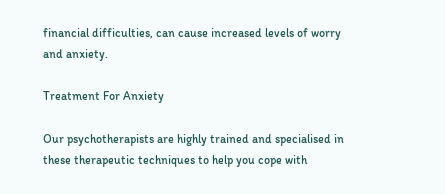financial difficulties, can cause increased levels of worry and anxiety.

Treatment For Anxiety

Our psychotherapists are highly trained and specialised in these therapeutic techniques to help you cope with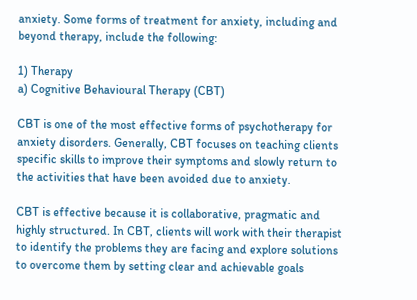anxiety. Some forms of treatment for anxiety, including and beyond therapy, include the following:

1) Therapy
a) Cognitive Behavioural Therapy (CBT)

CBT is one of the most effective forms of psychotherapy for anxiety disorders. Generally, CBT focuses on teaching clients specific skills to improve their symptoms and slowly return to the activities that have been avoided due to anxiety.

CBT is effective because it is collaborative, pragmatic and highly structured. In CBT, clients will work with their therapist to identify the problems they are facing and explore solutions to overcome them by setting clear and achievable goals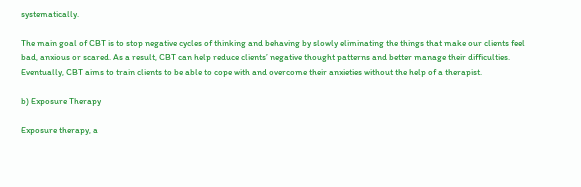systematically.

The main goal of CBT is to stop negative cycles of thinking and behaving by slowly eliminating the things that make our clients feel bad, anxious or scared. As a result, CBT can help reduce clients’ negative thought patterns and better manage their difficulties. Eventually, CBT aims to train clients to be able to cope with and overcome their anxieties without the help of a therapist.

b) Exposure Therapy

Exposure therapy, a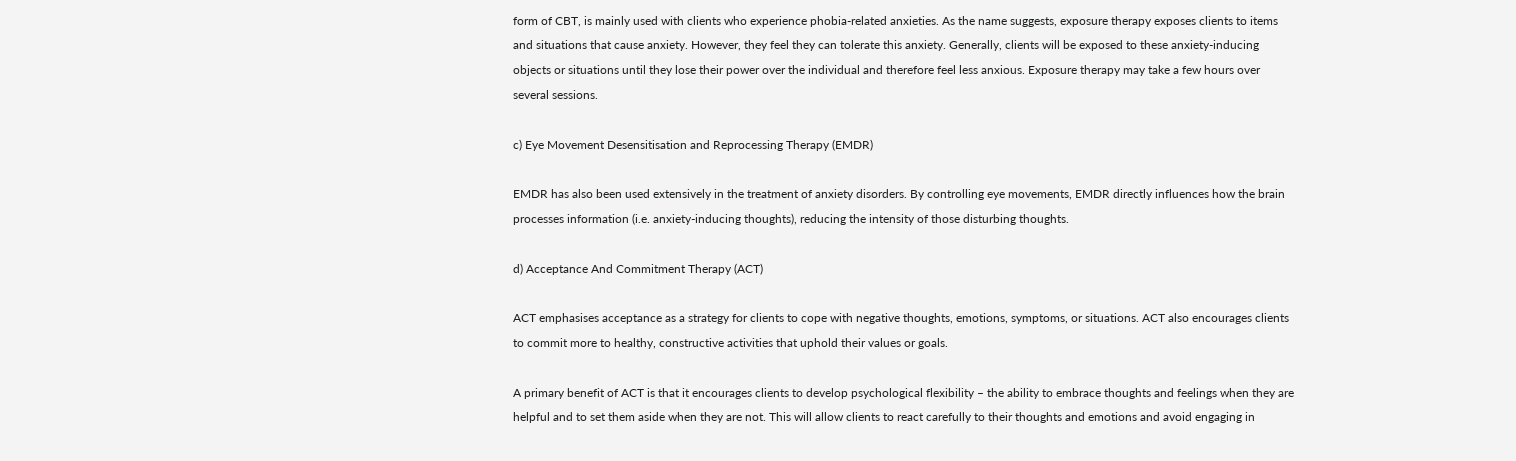form of CBT, is mainly used with clients who experience phobia-related anxieties. As the name suggests, exposure therapy exposes clients to items and situations that cause anxiety. However, they feel they can tolerate this anxiety. Generally, clients will be exposed to these anxiety-inducing objects or situations until they lose their power over the individual and therefore feel less anxious. Exposure therapy may take a few hours over several sessions.

c) Eye Movement Desensitisation and Reprocessing Therapy (EMDR)

EMDR has also been used extensively in the treatment of anxiety disorders. By controlling eye movements, EMDR directly influences how the brain processes information (i.e. anxiety-inducing thoughts), reducing the intensity of those disturbing thoughts.

d) Acceptance And Commitment Therapy (ACT)

ACT emphasises acceptance as a strategy for clients to cope with negative thoughts, emotions, symptoms, or situations. ACT also encourages clients to commit more to healthy, constructive activities that uphold their values or goals.

A primary benefit of ACT is that it encourages clients to develop psychological flexibility – the ability to embrace thoughts and feelings when they are helpful and to set them aside when they are not. This will allow clients to react carefully to their thoughts and emotions and avoid engaging in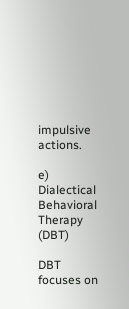impulsive actions.

e) Dialectical Behavioral Therapy (DBT)

DBT focuses on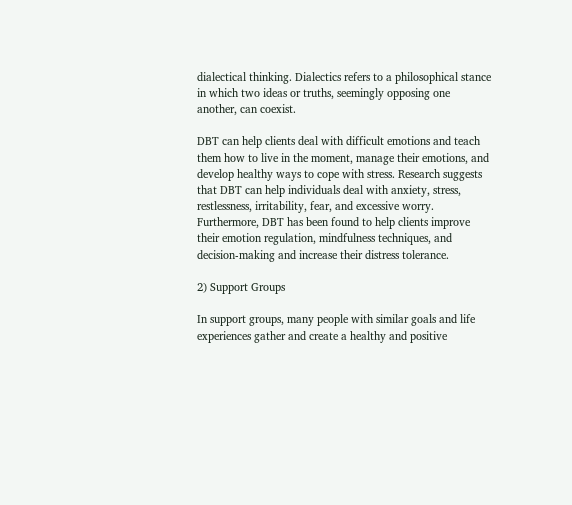dialectical thinking. Dialectics refers to a philosophical stance in which two ideas or truths, seemingly opposing one another, can coexist.

DBT can help clients deal with difficult emotions and teach them how to live in the moment, manage their emotions, and develop healthy ways to cope with stress. Research suggests that DBT can help individuals deal with anxiety, stress, restlessness, irritability, fear, and excessive worry. Furthermore, DBT has been found to help clients improve their emotion regulation, mindfulness techniques, and decision-making and increase their distress tolerance.

2) Support Groups

In support groups, many people with similar goals and life experiences gather and create a healthy and positive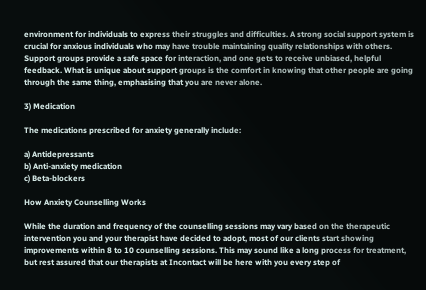environment for individuals to express their struggles and difficulties. A strong social support system is crucial for anxious individuals who may have trouble maintaining quality relationships with others. Support groups provide a safe space for interaction, and one gets to receive unbiased, helpful feedback. What is unique about support groups is the comfort in knowing that other people are going through the same thing, emphasising that you are never alone.

3) Medication

The medications prescribed for anxiety generally include:

a) Antidepressants
b) Anti-anxiety medication
c) Beta-blockers

How Anxiety Counselling Works

While the duration and frequency of the counselling sessions may vary based on the therapeutic intervention you and your therapist have decided to adopt, most of our clients start showing improvements within 8 to 10 counselling sessions. This may sound like a long process for treatment, but rest assured that our therapists at Incontact will be here with you every step of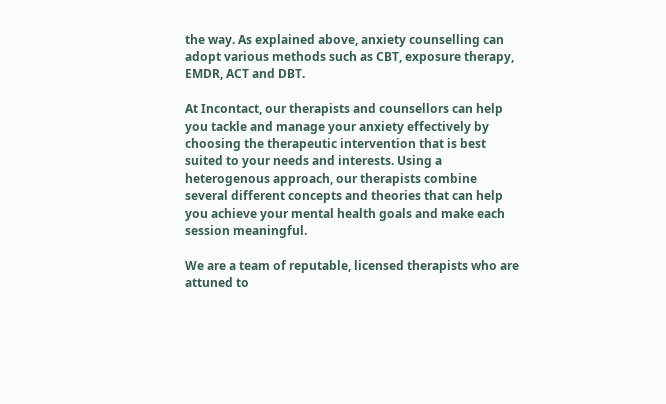the way. As explained above, anxiety counselling can adopt various methods such as CBT, exposure therapy, EMDR, ACT and DBT.

At Incontact, our therapists and counsellors can help you tackle and manage your anxiety effectively by choosing the therapeutic intervention that is best suited to your needs and interests. Using a heterogenous approach, our therapists combine several different concepts and theories that can help you achieve your mental health goals and make each session meaningful.

We are a team of reputable, licensed therapists who are attuned to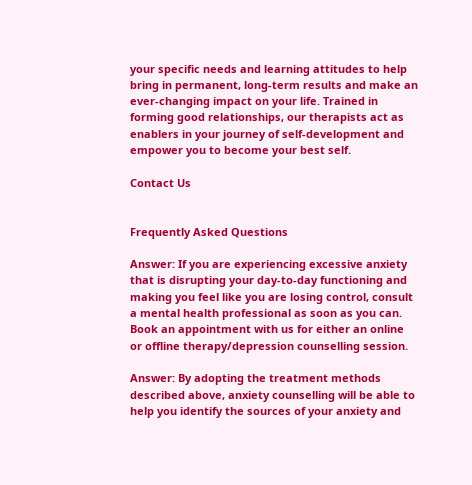your specific needs and learning attitudes to help bring in permanent, long-term results and make an ever-changing impact on your life. Trained in forming good relationships, our therapists act as enablers in your journey of self-development and empower you to become your best self.

Contact Us


Frequently Asked Questions

Answer: If you are experiencing excessive anxiety that is disrupting your day-to-day functioning and making you feel like you are losing control, consult a mental health professional as soon as you can. Book an appointment with us for either an online or offline therapy/depression counselling session.

Answer: By adopting the treatment methods described above, anxiety counselling will be able to help you identify the sources of your anxiety and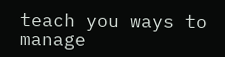teach you ways to manage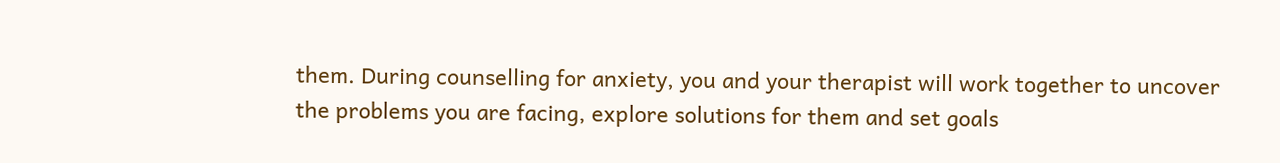them. During counselling for anxiety, you and your therapist will work together to uncover the problems you are facing, explore solutions for them and set goals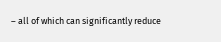– all of which can significantly reduce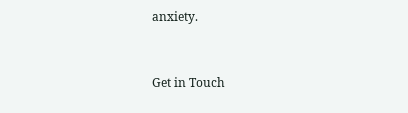anxiety.


Get in Touch